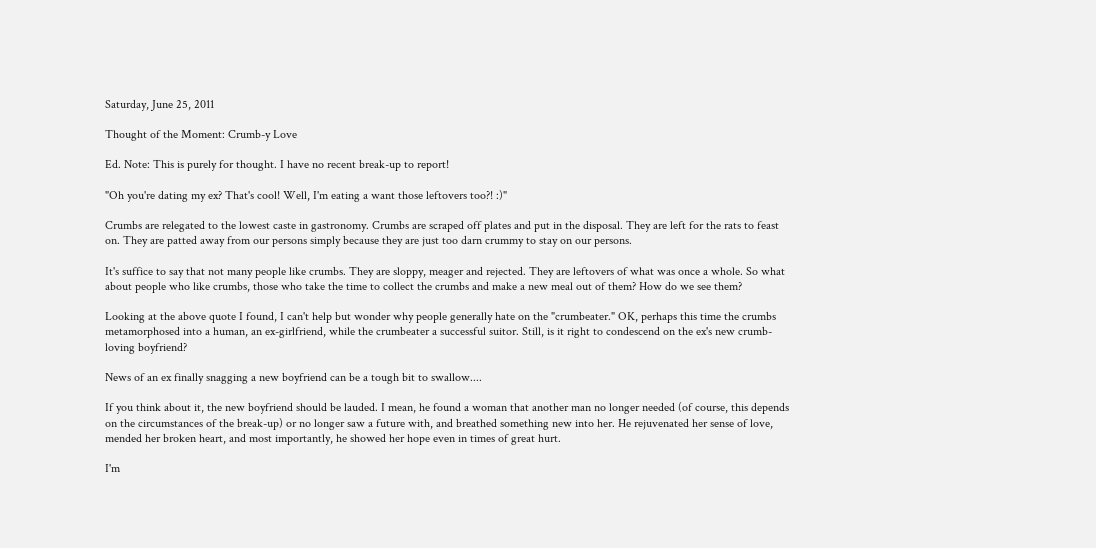Saturday, June 25, 2011

Thought of the Moment: Crumb-y Love

Ed. Note: This is purely for thought. I have no recent break-up to report!

"Oh you're dating my ex? That's cool! Well, I'm eating a want those leftovers too?! :)"

Crumbs are relegated to the lowest caste in gastronomy. Crumbs are scraped off plates and put in the disposal. They are left for the rats to feast on. They are patted away from our persons simply because they are just too darn crummy to stay on our persons.

It's suffice to say that not many people like crumbs. They are sloppy, meager and rejected. They are leftovers of what was once a whole. So what about people who like crumbs, those who take the time to collect the crumbs and make a new meal out of them? How do we see them?

Looking at the above quote I found, I can't help but wonder why people generally hate on the "crumbeater." OK, perhaps this time the crumbs metamorphosed into a human, an ex-girlfriend, while the crumbeater a successful suitor. Still, is it right to condescend on the ex's new crumb-loving boyfriend?

News of an ex finally snagging a new boyfriend can be a tough bit to swallow....

If you think about it, the new boyfriend should be lauded. I mean, he found a woman that another man no longer needed (of course, this depends on the circumstances of the break-up) or no longer saw a future with, and breathed something new into her. He rejuvenated her sense of love, mended her broken heart, and most importantly, he showed her hope even in times of great hurt.

I'm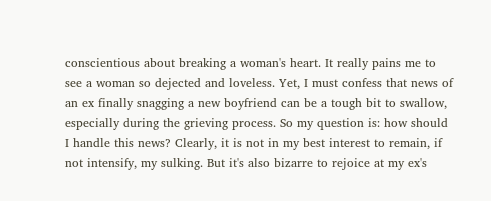conscientious about breaking a woman's heart. It really pains me to see a woman so dejected and loveless. Yet, I must confess that news of an ex finally snagging a new boyfriend can be a tough bit to swallow, especially during the grieving process. So my question is: how should I handle this news? Clearly, it is not in my best interest to remain, if not intensify, my sulking. But it's also bizarre to rejoice at my ex's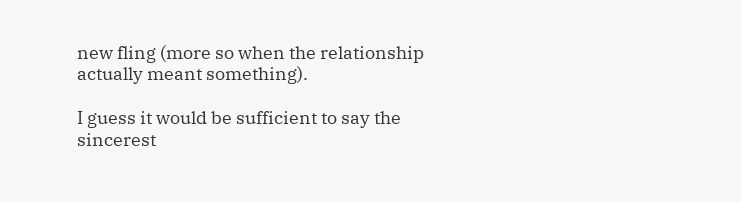new fling (more so when the relationship actually meant something).

I guess it would be sufficient to say the sincerest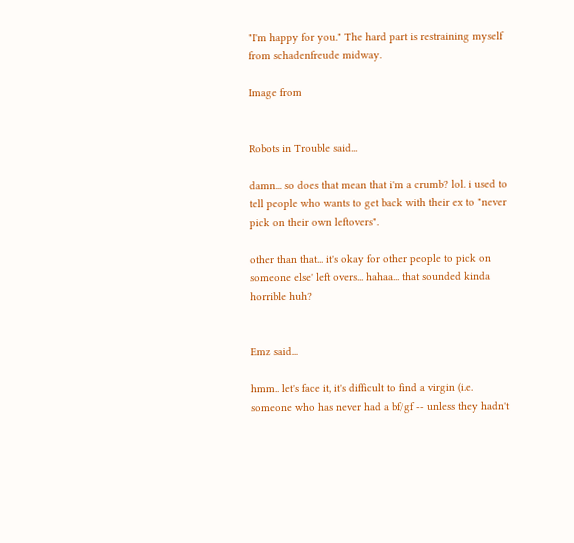"I'm happy for you." The hard part is restraining myself from schadenfreude midway.

Image from


Robots in Trouble said...

damn... so does that mean that i'm a crumb? lol. i used to tell people who wants to get back with their ex to "never pick on their own leftovers".

other than that... it's okay for other people to pick on someone else' left overs... hahaa... that sounded kinda horrible huh?


Emz said...

hmm.. let's face it, it's difficult to find a virgin (i.e. someone who has never had a bf/gf -- unless they hadn't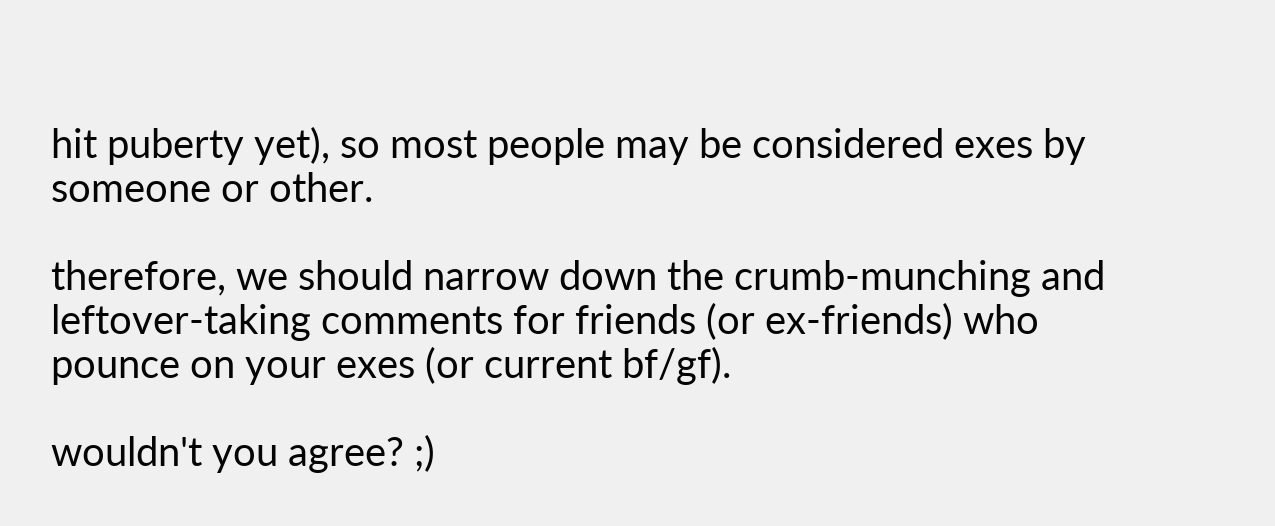hit puberty yet), so most people may be considered exes by someone or other.

therefore, we should narrow down the crumb-munching and leftover-taking comments for friends (or ex-friends) who pounce on your exes (or current bf/gf).

wouldn't you agree? ;)